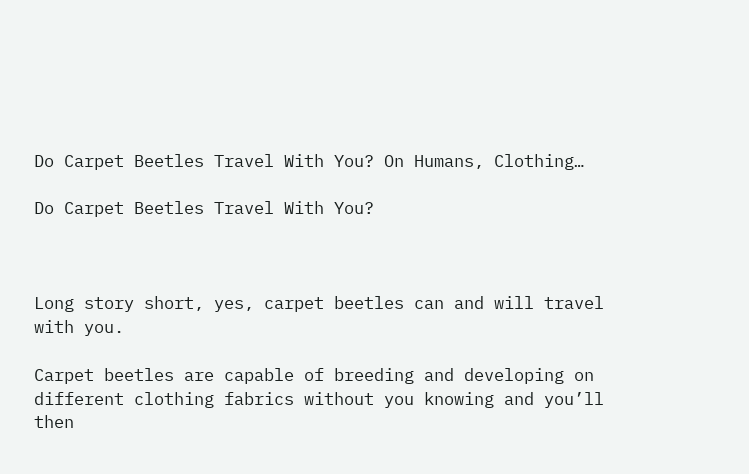Do Carpet Beetles Travel With You? On Humans, Clothing…

Do Carpet Beetles Travel With You?



Long story short, yes, carpet beetles can and will travel with you.

Carpet beetles are capable of breeding and developing on different clothing fabrics without you knowing and you’ll then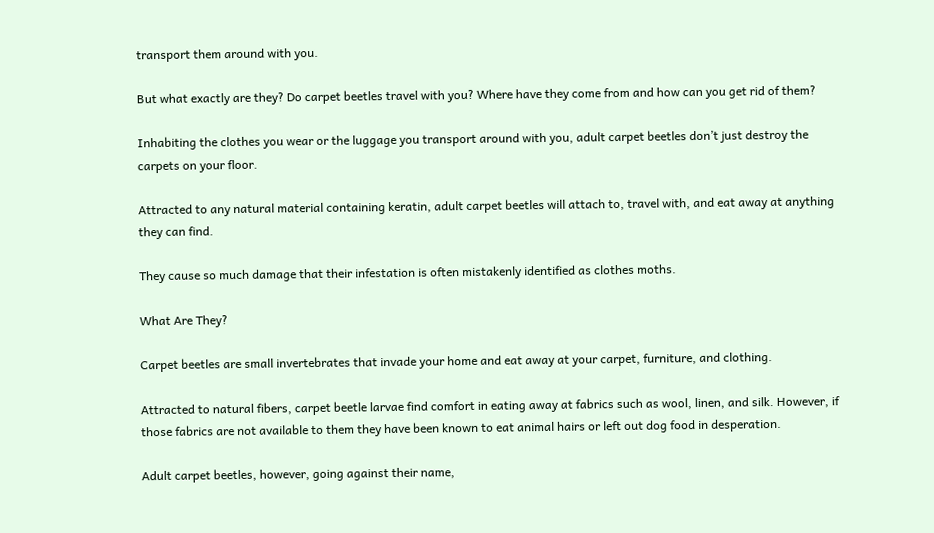transport them around with you.

But what exactly are they? Do carpet beetles travel with you? Where have they come from and how can you get rid of them?

Inhabiting the clothes you wear or the luggage you transport around with you, adult carpet beetles don’t just destroy the carpets on your floor.

Attracted to any natural material containing keratin, adult carpet beetles will attach to, travel with, and eat away at anything they can find.

They cause so much damage that their infestation is often mistakenly identified as clothes moths.

What Are They?

Carpet beetles are small invertebrates that invade your home and eat away at your carpet, furniture, and clothing.

Attracted to natural fibers, carpet beetle larvae find comfort in eating away at fabrics such as wool, linen, and silk. However, if those fabrics are not available to them they have been known to eat animal hairs or left out dog food in desperation.

Adult carpet beetles, however, going against their name,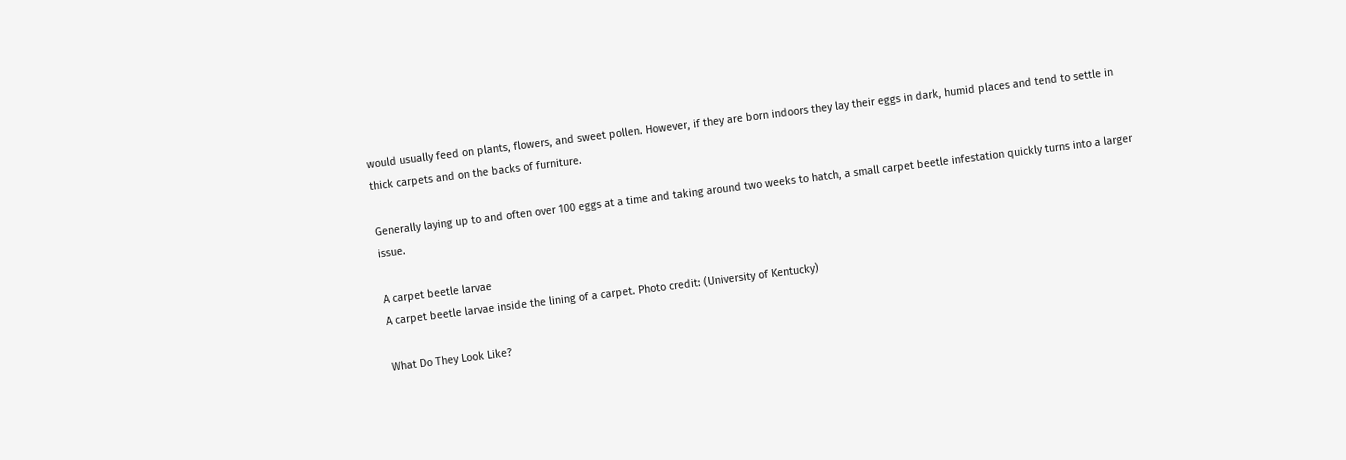would usually feed on plants, flowers, and sweet pollen. However, if they are born indoors they lay their eggs in dark, humid places and tend to settle in thick carpets and on the backs of furniture.

Generally laying up to and often over 100 eggs at a time and taking around two weeks to hatch, a small carpet beetle infestation quickly turns into a larger issue.

A carpet beetle larvae
A carpet beetle larvae inside the lining of a carpet. Photo credit: (University of Kentucky)

What Do They Look Like?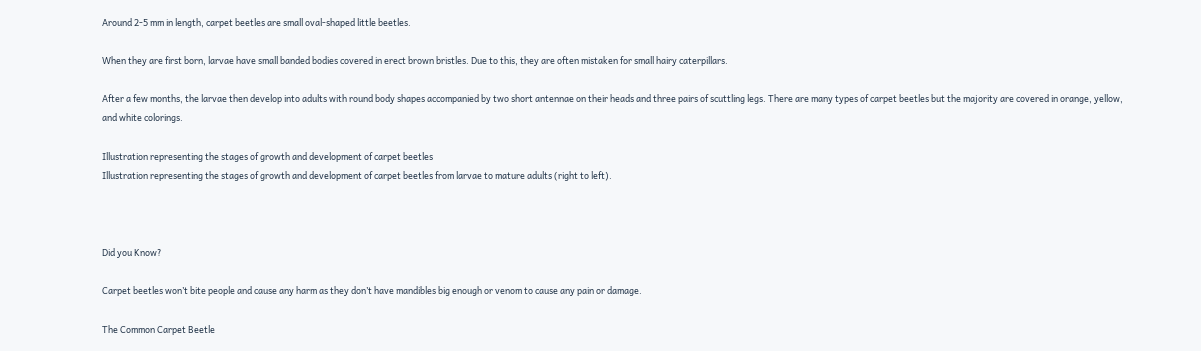Around 2-5 mm in length, carpet beetles are small oval-shaped little beetles.

When they are first born, larvae have small banded bodies covered in erect brown bristles. Due to this, they are often mistaken for small hairy caterpillars.

After a few months, the larvae then develop into adults with round body shapes accompanied by two short antennae on their heads and three pairs of scuttling legs. There are many types of carpet beetles but the majority are covered in orange, yellow, and white colorings.

Illustration representing the stages of growth and development of carpet beetles
Illustration representing the stages of growth and development of carpet beetles from larvae to mature adults (right to left).



Did you Know?

Carpet beetles won’t bite people and cause any harm as they don’t have mandibles big enough or venom to cause any pain or damage.

The Common Carpet Beetle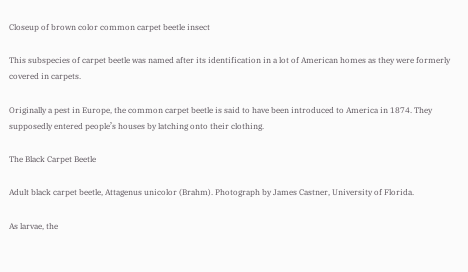Closeup of brown color common carpet beetle insect

This subspecies of carpet beetle was named after its identification in a lot of American homes as they were formerly covered in carpets.

Originally a pest in Europe, the common carpet beetle is said to have been introduced to America in 1874. They supposedly entered people’s houses by latching onto their clothing.

The Black Carpet Beetle

Adult black carpet beetle, Attagenus unicolor (Brahm). Photograph by James Castner, University of Florida.

As larvae, the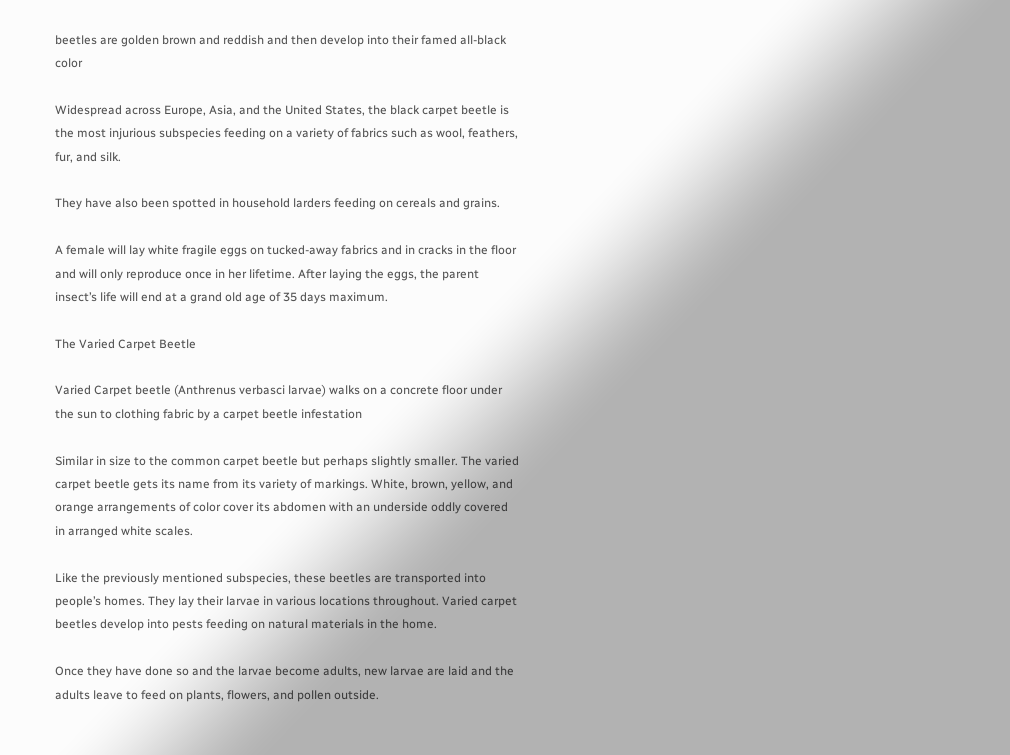beetles are golden brown and reddish and then develop into their famed all-black color

Widespread across Europe, Asia, and the United States, the black carpet beetle is the most injurious subspecies feeding on a variety of fabrics such as wool, feathers, fur, and silk.

They have also been spotted in household larders feeding on cereals and grains.

A female will lay white fragile eggs on tucked-away fabrics and in cracks in the floor and will only reproduce once in her lifetime. After laying the eggs, the parent insect’s life will end at a grand old age of 35 days maximum.

The Varied Carpet Beetle

Varied Carpet beetle (Anthrenus verbasci larvae) walks on a concrete floor under the sun to clothing fabric by a carpet beetle infestation

Similar in size to the common carpet beetle but perhaps slightly smaller. The varied carpet beetle gets its name from its variety of markings. White, brown, yellow, and orange arrangements of color cover its abdomen with an underside oddly covered in arranged white scales.

Like the previously mentioned subspecies, these beetles are transported into people’s homes. They lay their larvae in various locations throughout. Varied carpet beetles develop into pests feeding on natural materials in the home.

Once they have done so and the larvae become adults, new larvae are laid and the adults leave to feed on plants, flowers, and pollen outside.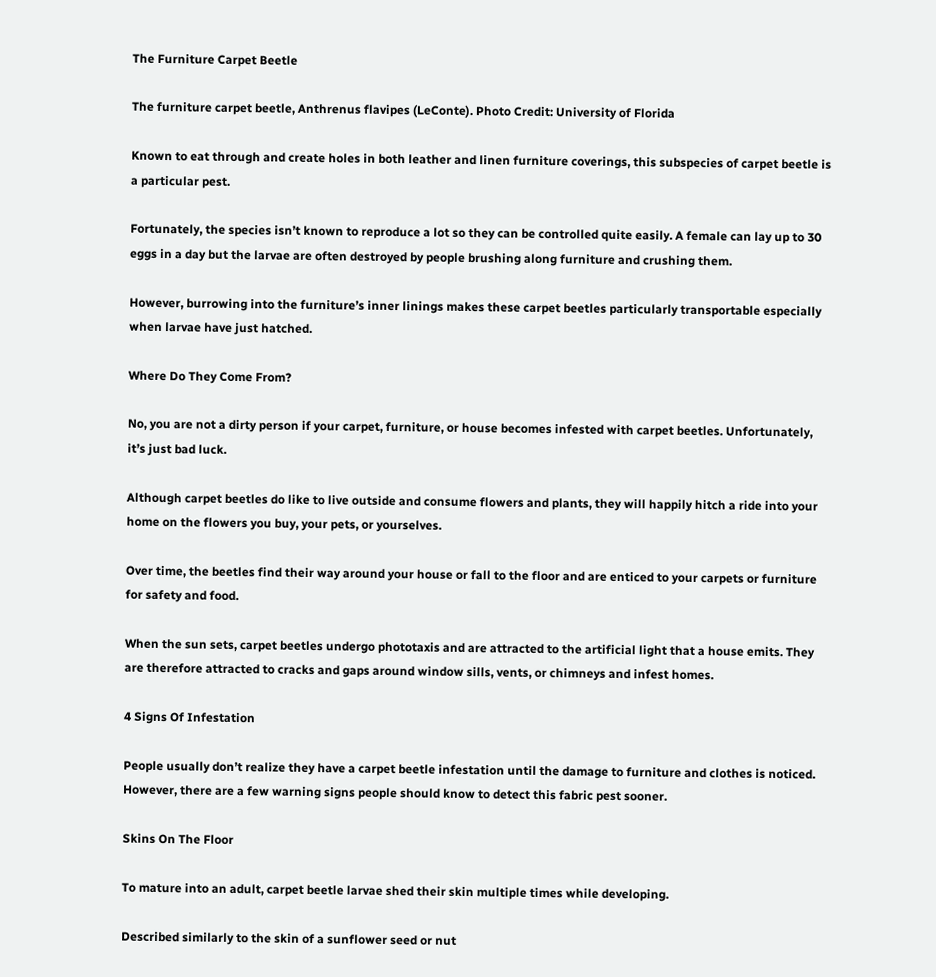The Furniture Carpet Beetle

The furniture carpet beetle, Anthrenus flavipes (LeConte). Photo Credit: University of Florida

Known to eat through and create holes in both leather and linen furniture coverings, this subspecies of carpet beetle is a particular pest.

Fortunately, the species isn’t known to reproduce a lot so they can be controlled quite easily. A female can lay up to 30 eggs in a day but the larvae are often destroyed by people brushing along furniture and crushing them.

However, burrowing into the furniture’s inner linings makes these carpet beetles particularly transportable especially when larvae have just hatched.

Where Do They Come From?

No, you are not a dirty person if your carpet, furniture, or house becomes infested with carpet beetles. Unfortunately, it’s just bad luck.

Although carpet beetles do like to live outside and consume flowers and plants, they will happily hitch a ride into your home on the flowers you buy, your pets, or yourselves.

Over time, the beetles find their way around your house or fall to the floor and are enticed to your carpets or furniture for safety and food.

When the sun sets, carpet beetles undergo phototaxis and are attracted to the artificial light that a house emits. They are therefore attracted to cracks and gaps around window sills, vents, or chimneys and infest homes.

4 Signs Of Infestation

People usually don’t realize they have a carpet beetle infestation until the damage to furniture and clothes is noticed. However, there are a few warning signs people should know to detect this fabric pest sooner.

Skins On The Floor

To mature into an adult, carpet beetle larvae shed their skin multiple times while developing.

Described similarly to the skin of a sunflower seed or nut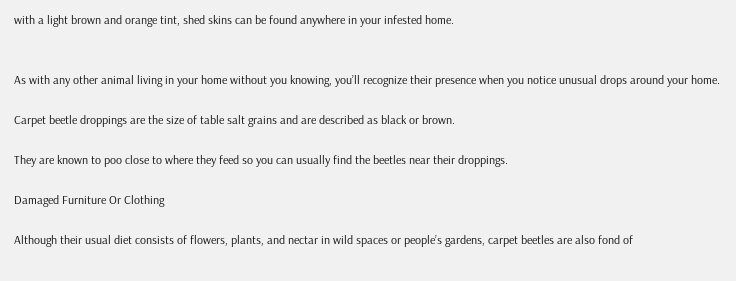with a light brown and orange tint, shed skins can be found anywhere in your infested home.


As with any other animal living in your home without you knowing, you’ll recognize their presence when you notice unusual drops around your home.

Carpet beetle droppings are the size of table salt grains and are described as black or brown.

They are known to poo close to where they feed so you can usually find the beetles near their droppings.

Damaged Furniture Or Clothing

Although their usual diet consists of flowers, plants, and nectar in wild spaces or people’s gardens, carpet beetles are also fond of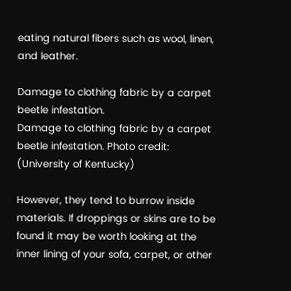eating natural fibers such as wool, linen, and leather.

Damage to clothing fabric by a carpet beetle infestation.
Damage to clothing fabric by a carpet beetle infestation. Photo credit: (University of Kentucky)

However, they tend to burrow inside materials. If droppings or skins are to be found it may be worth looking at the inner lining of your sofa, carpet, or other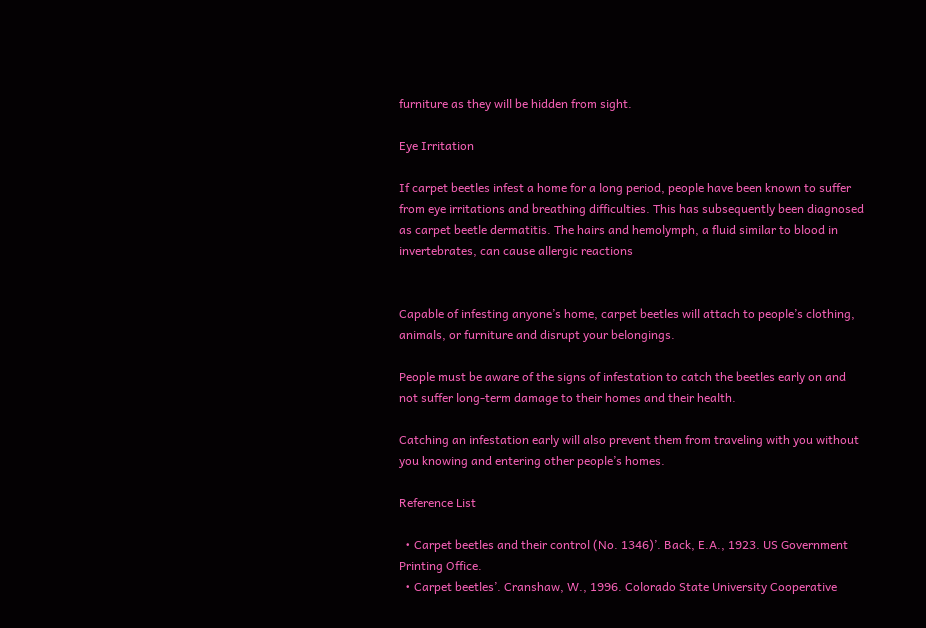furniture as they will be hidden from sight.

Eye Irritation

If carpet beetles infest a home for a long period, people have been known to suffer from eye irritations and breathing difficulties. This has subsequently been diagnosed as carpet beetle dermatitis. The hairs and hemolymph, a fluid similar to blood in invertebrates, can cause allergic reactions


Capable of infesting anyone’s home, carpet beetles will attach to people’s clothing, animals, or furniture and disrupt your belongings.

People must be aware of the signs of infestation to catch the beetles early on and not suffer long-term damage to their homes and their health.

Catching an infestation early will also prevent them from traveling with you without you knowing and entering other people’s homes.

Reference List

  • Carpet beetles and their control (No. 1346)’. Back, E.A., 1923. US Government Printing Office.
  • Carpet beetles’. Cranshaw, W., 1996. Colorado State University Cooperative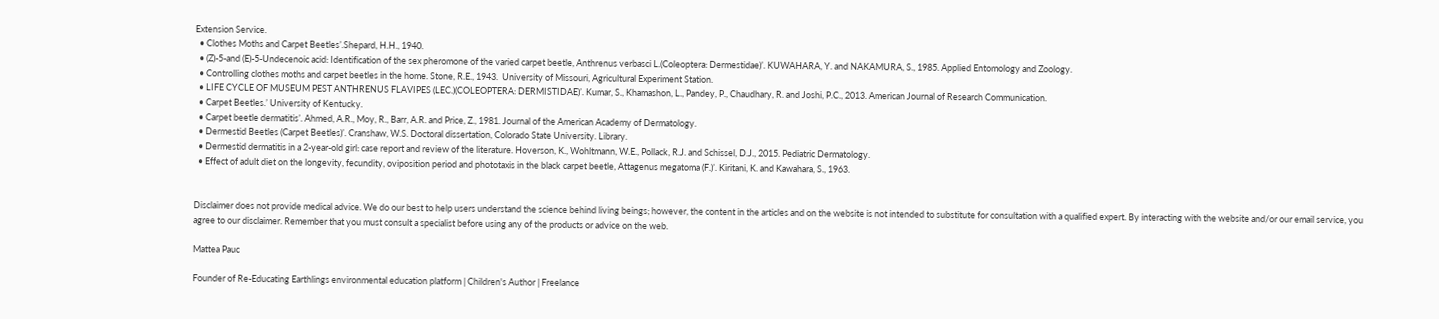Extension Service.
  • Clothes Moths and Carpet Beetles’.Shepard, H.H., 1940.
  • (Z)-5-and (E)-5-Undecenoic acid: Identification of the sex pheromone of the varied carpet beetle, Anthrenus verbasci L.(Coleoptera: Dermestidae)’. KUWAHARA, Y. and NAKAMURA, S., 1985. Applied Entomology and Zoology.
  • Controlling clothes moths and carpet beetles in the home. Stone, R.E., 1943.  University of Missouri, Agricultural Experiment Station.
  • LIFE CYCLE OF MUSEUM PEST ANTHRENUS FLAVIPES (LEC.)(COLEOPTERA: DERMISTIDAE)’. Kumar, S., Khamashon, L., Pandey, P., Chaudhary, R. and Joshi, P.C., 2013. American Journal of Research Communication.
  • Carpet Beetles.’ University of Kentucky.
  • Carpet beetle dermatitis’. Ahmed, A.R., Moy, R., Barr, A.R. and Price, Z., 1981. Journal of the American Academy of Dermatology.
  • Dermestid Beetles (Carpet Beetles)’. Cranshaw, W.S. Doctoral dissertation, Colorado State University. Library.
  • Dermestid dermatitis in a 2‐year‐old girl: case report and review of the literature. Hoverson, K., Wohltmann, W.E., Pollack, R.J. and Schissel, D.J., 2015. Pediatric Dermatology.
  • Effect of adult diet on the longevity, fecundity, oviposition period and phototaxis in the black carpet beetle, Attagenus megatoma (F.)’. Kiritani, K. and Kawahara, S., 1963.


Disclaimer does not provide medical advice. We do our best to help users understand the science behind living beings; however, the content in the articles and on the website is not intended to substitute for consultation with a qualified expert. By interacting with the website and/or our email service, you agree to our disclaimer. Remember that you must consult a specialist before using any of the products or advice on the web.

Mattea Pauc

Founder of Re-Educating Earthlings environmental education platform | Children's Author | Freelance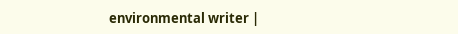environmental writer |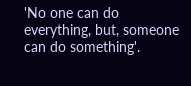'No one can do everything, but, someone can do something'.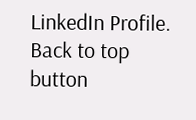LinkedIn Profile.
Back to top button